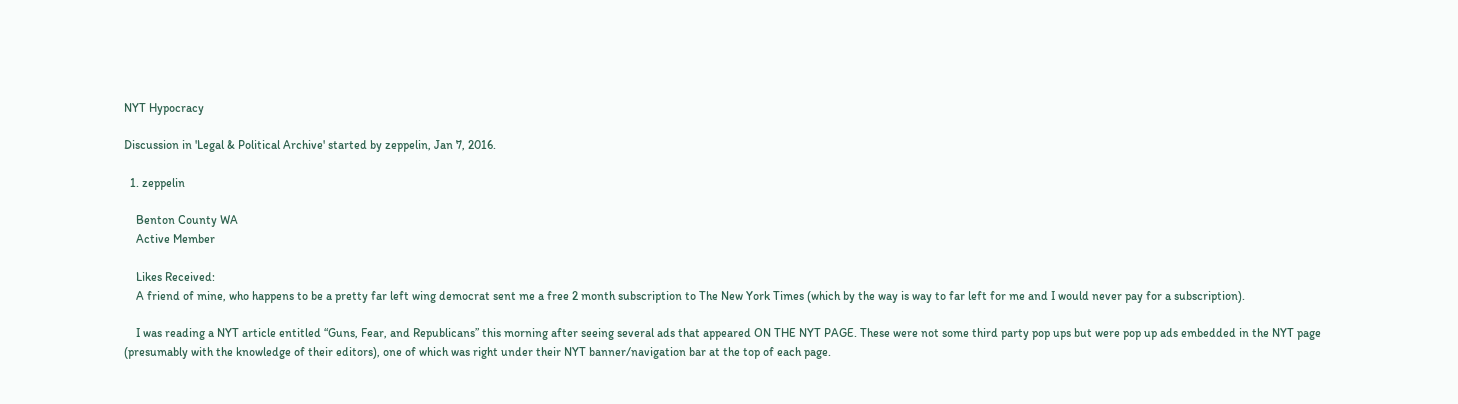NYT Hypocracy

Discussion in 'Legal & Political Archive' started by zeppelin, Jan 7, 2016.

  1. zeppelin

    Benton County WA
    Active Member

    Likes Received:
    A friend of mine, who happens to be a pretty far left wing democrat sent me a free 2 month subscription to The New York Times (which by the way is way to far left for me and I would never pay for a subscription).

    I was reading a NYT article entitled “Guns, Fear, and Republicans” this morning after seeing several ads that appeared ON THE NYT PAGE. These were not some third party pop ups but were pop up ads embedded in the NYT page (presumably with the knowledge of their editors), one of which was right under their NYT banner/navigation bar at the top of each page.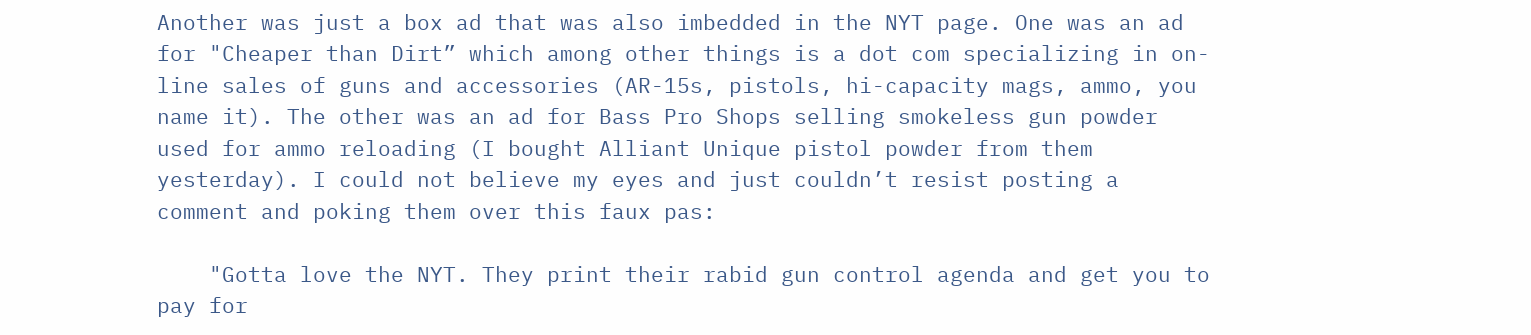Another was just a box ad that was also imbedded in the NYT page. One was an ad for "Cheaper than Dirt” which among other things is a dot com specializing in on-line sales of guns and accessories (AR-15s, pistols, hi-capacity mags, ammo, you name it). The other was an ad for Bass Pro Shops selling smokeless gun powder used for ammo reloading (I bought Alliant Unique pistol powder from them yesterday). I could not believe my eyes and just couldn’t resist posting a comment and poking them over this faux pas:

    "Gotta love the NYT. They print their rabid gun control agenda and get you to pay for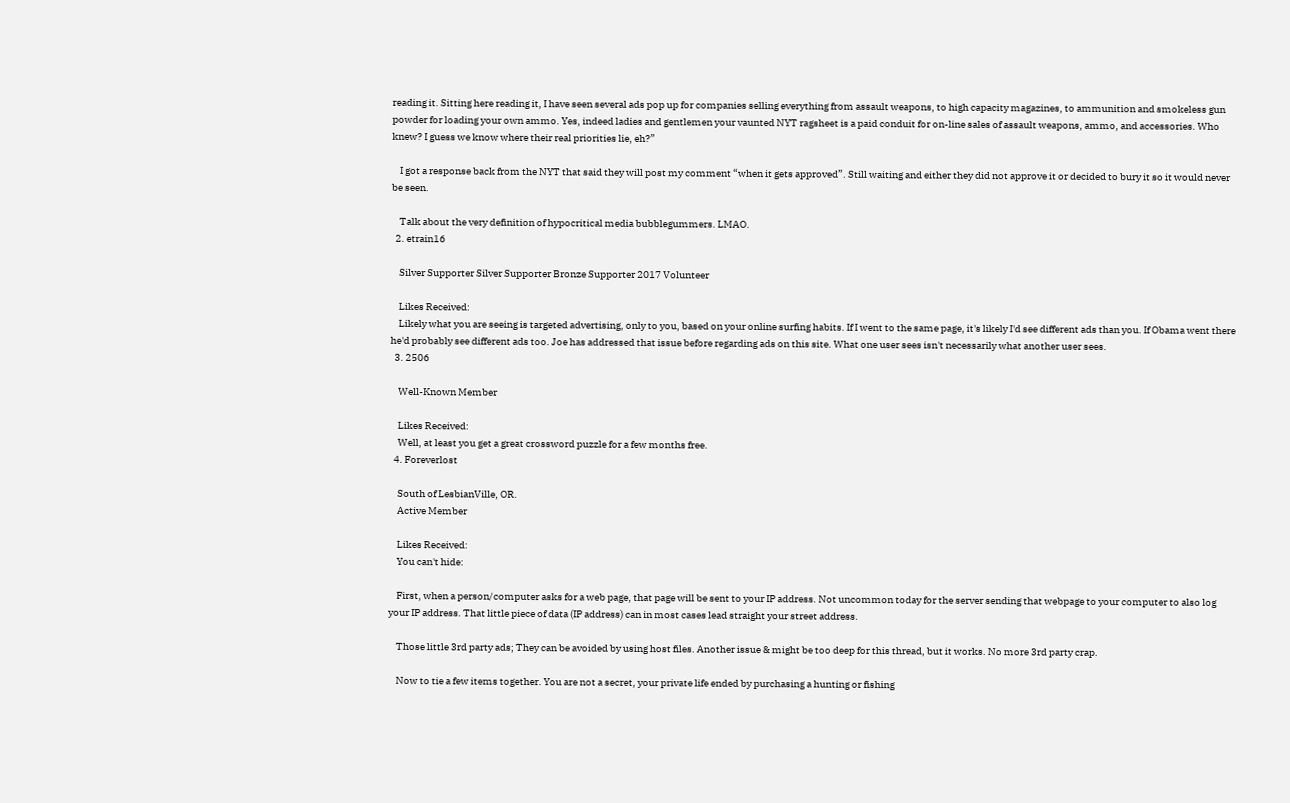reading it. Sitting here reading it, I have seen several ads pop up for companies selling everything from assault weapons, to high capacity magazines, to ammunition and smokeless gun powder for loading your own ammo. Yes, indeed ladies and gentlemen your vaunted NYT ragsheet is a paid conduit for on-line sales of assault weapons, ammo, and accessories. Who knew? I guess we know where their real priorities lie, eh?”

    I got a response back from the NYT that said they will post my comment “when it gets approved”. Still waiting and either they did not approve it or decided to bury it so it would never be seen.

    Talk about the very definition of hypocritical media bubblegummers. LMAO.
  2. etrain16

    Silver Supporter Silver Supporter Bronze Supporter 2017 Volunteer

    Likes Received:
    Likely what you are seeing is targeted advertising, only to you, based on your online surfing habits. If I went to the same page, it's likely I'd see different ads than you. If Obama went there he'd probably see different ads too. Joe has addressed that issue before regarding ads on this site. What one user sees isn't necessarily what another user sees.
  3. 2506

    Well-Known Member

    Likes Received:
    Well, at least you get a great crossword puzzle for a few months free.
  4. Foreverlost

    South of LesbianVille, OR.
    Active Member

    Likes Received:
    You can't hide:

    First, when a person/computer asks for a web page, that page will be sent to your IP address. Not uncommon today for the server sending that webpage to your computer to also log your IP address. That little piece of data (IP address) can in most cases lead straight your street address.

    Those little 3rd party ads; They can be avoided by using host files. Another issue & might be too deep for this thread, but it works. No more 3rd party crap.

    Now to tie a few items together. You are not a secret, your private life ended by purchasing a hunting or fishing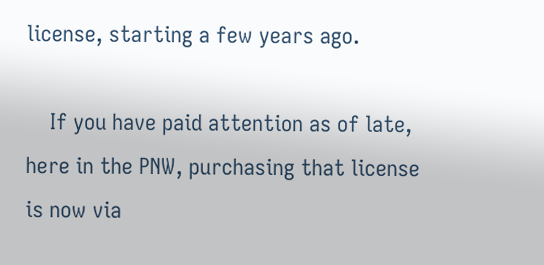license, starting a few years ago.

    If you have paid attention as of late, here in the PNW, purchasing that license is now via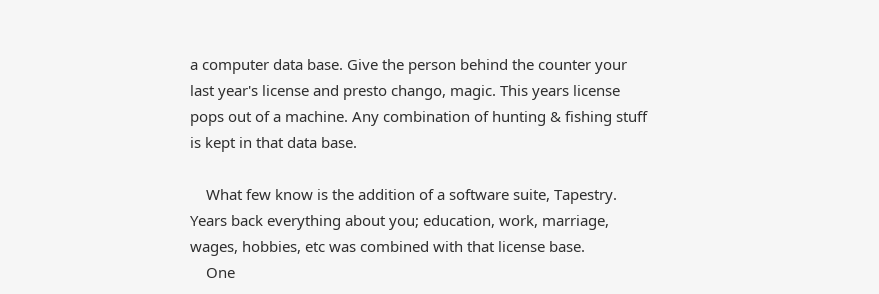a computer data base. Give the person behind the counter your last year's license and presto chango, magic. This years license pops out of a machine. Any combination of hunting & fishing stuff is kept in that data base.

    What few know is the addition of a software suite, Tapestry. Years back everything about you; education, work, marriage, wages, hobbies, etc was combined with that license base.
    One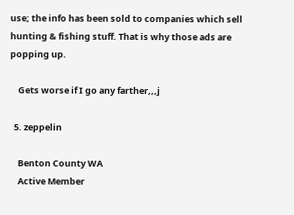use; the info has been sold to companies which sell hunting & fishing stuff. That is why those ads are popping up.

    Gets worse if I go any farther,,,j

  5. zeppelin

    Benton County WA
    Active Member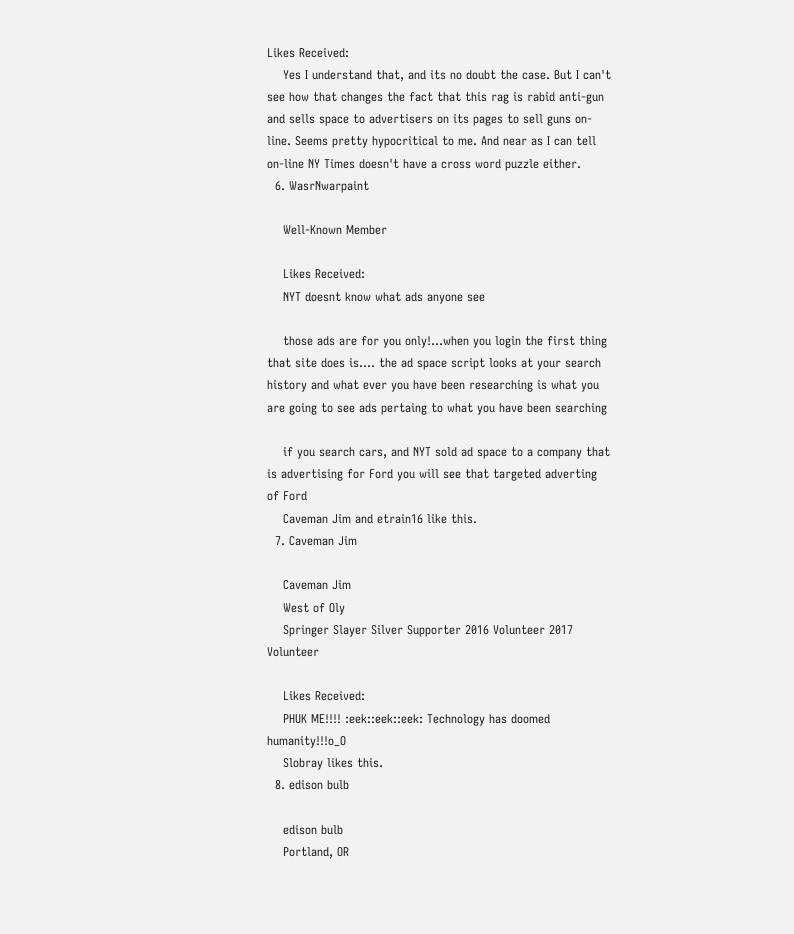Likes Received:
    Yes I understand that, and its no doubt the case. But I can't see how that changes the fact that this rag is rabid anti-gun and sells space to advertisers on its pages to sell guns on-line. Seems pretty hypocritical to me. And near as I can tell on-line NY Times doesn't have a cross word puzzle either.
  6. WasrNwarpaint

    Well-Known Member

    Likes Received:
    NYT doesnt know what ads anyone see

    those ads are for you only!...when you login the first thing that site does is.... the ad space script looks at your search history and what ever you have been researching is what you are going to see ads pertaing to what you have been searching

    if you search cars, and NYT sold ad space to a company that is advertising for Ford you will see that targeted adverting of Ford
    Caveman Jim and etrain16 like this.
  7. Caveman Jim

    Caveman Jim
    West of Oly
    Springer Slayer Silver Supporter 2016 Volunteer 2017 Volunteer

    Likes Received:
    PHUK ME!!!! :eek::eek::eek: Technology has doomed humanity!!!o_O
    Slobray likes this.
  8. edison bulb

    edison bulb
    Portland, OR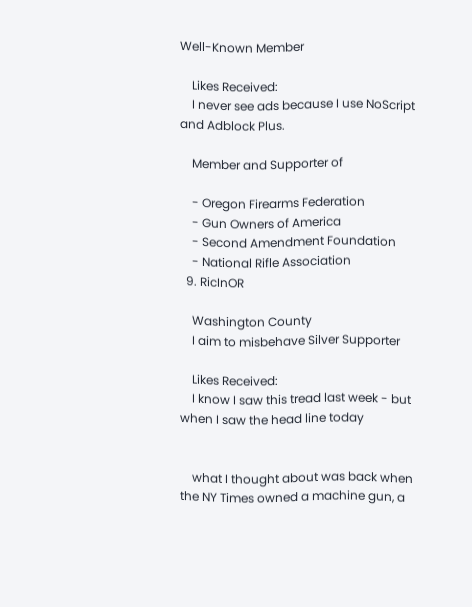Well-Known Member

    Likes Received:
    I never see ads because I use NoScript and Adblock Plus.

    Member and Supporter of

    - Oregon Firearms Federation
    - Gun Owners of America
    - Second Amendment Foundation
    - National Rifle Association
  9. RicInOR

    Washington County
    I aim to misbehave Silver Supporter

    Likes Received:
    I know I saw this tread last week - but when I saw the head line today


    what I thought about was back when the NY Times owned a machine gun, a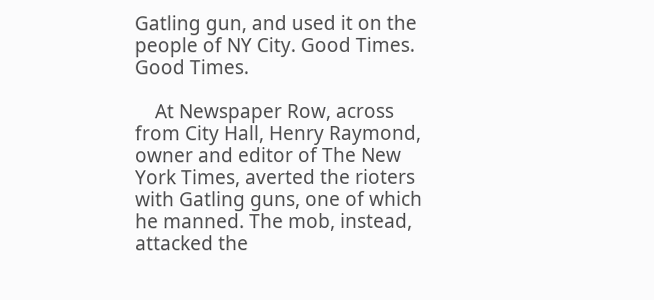Gatling gun, and used it on the people of NY City. Good Times. Good Times.

    At Newspaper Row, across from City Hall, Henry Raymond, owner and editor of The New York Times, averted the rioters with Gatling guns, one of which he manned. The mob, instead, attacked the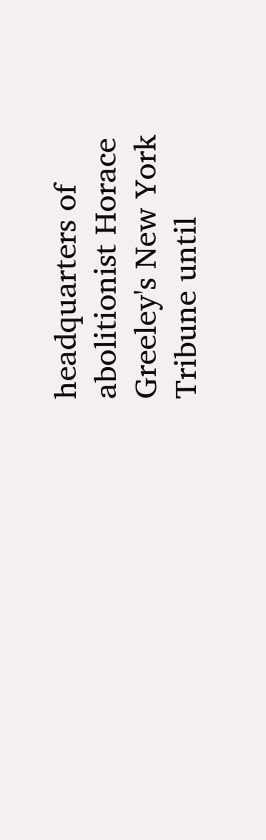headquarters of abolitionist Horace Greeley's New York Tribune until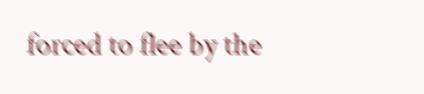forced to flee by the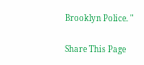Brooklyn Police. "

Share This Page